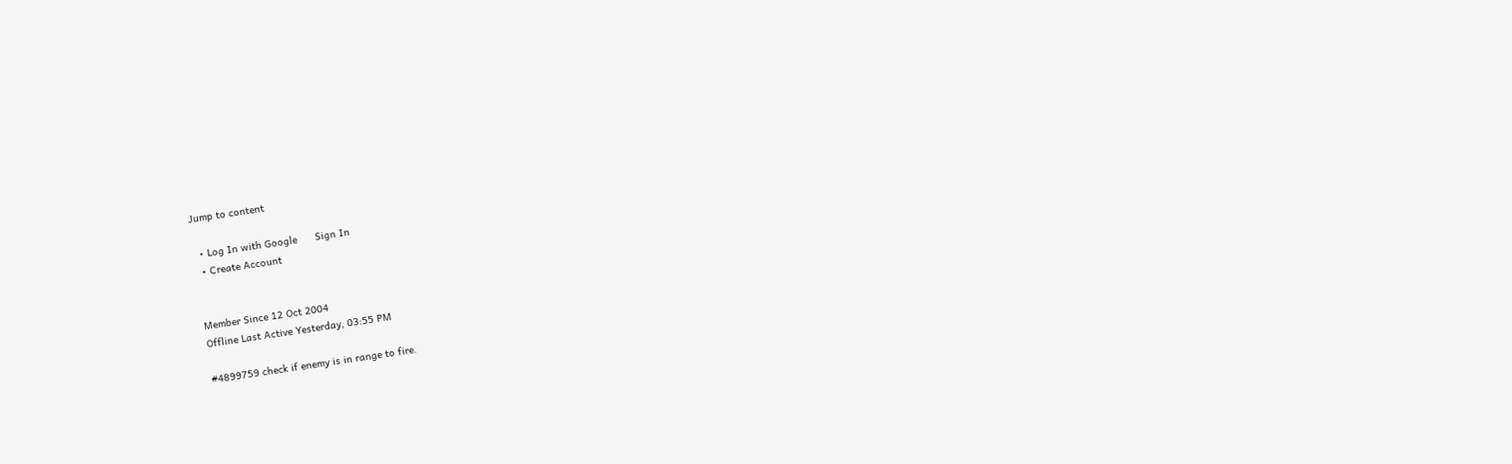Jump to content

  • Log In with Google      Sign In
  • Create Account


Member Since 12 Oct 2004
Offline Last Active Yesterday, 03:55 PM

#4899759 check if enemy is in range to fire.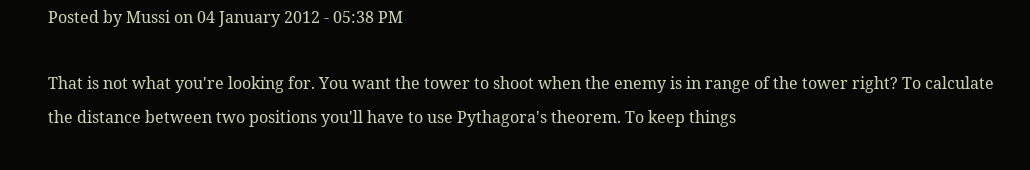Posted by Mussi on 04 January 2012 - 05:38 PM

That is not what you're looking for. You want the tower to shoot when the enemy is in range of the tower right? To calculate the distance between two positions you'll have to use Pythagora's theorem. To keep things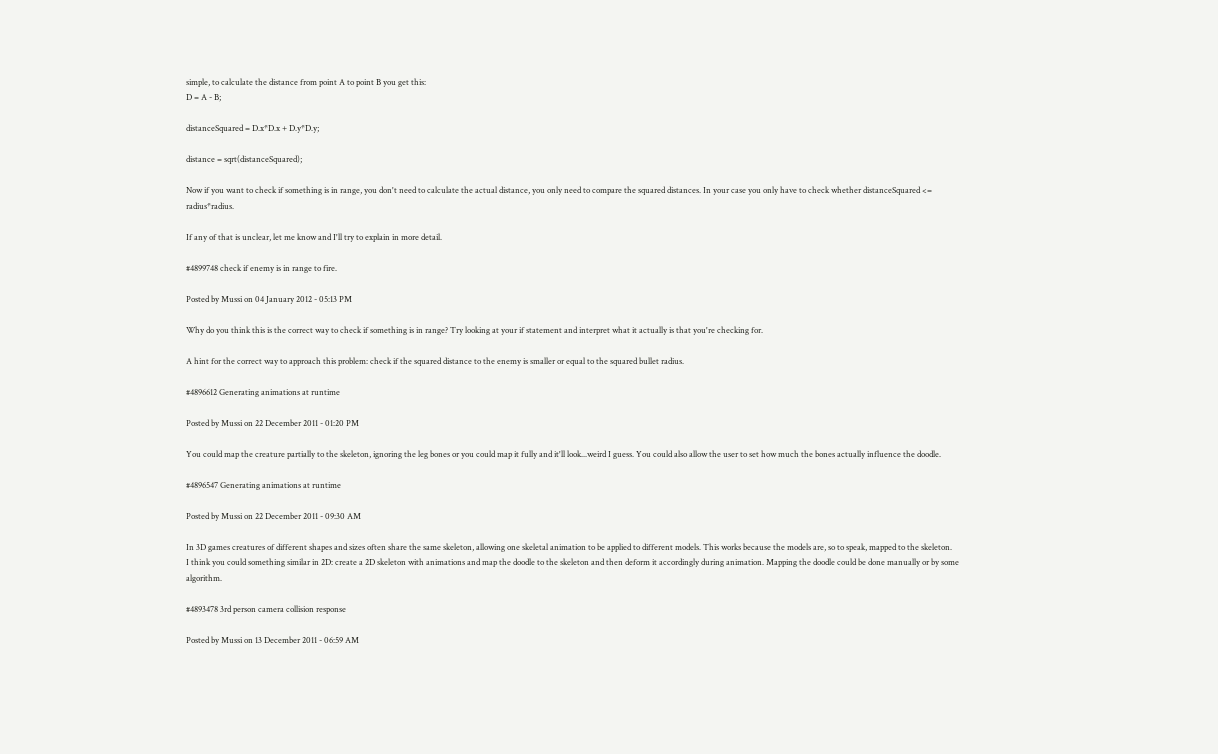simple, to calculate the distance from point A to point B you get this:
D = A - B;

distanceSquared = D.x*D.x + D.y*D.y;

distance = sqrt(distanceSquared);

Now if you want to check if something is in range, you don't need to calculate the actual distance, you only need to compare the squared distances. In your case you only have to check whether distanceSquared <= radius*radius.

If any of that is unclear, let me know and I'll try to explain in more detail.

#4899748 check if enemy is in range to fire.

Posted by Mussi on 04 January 2012 - 05:13 PM

Why do you think this is the correct way to check if something is in range? Try looking at your if statement and interpret what it actually is that you're checking for.

A hint for the correct way to approach this problem: check if the squared distance to the enemy is smaller or equal to the squared bullet radius.

#4896612 Generating animations at runtime

Posted by Mussi on 22 December 2011 - 01:20 PM

You could map the creature partially to the skeleton, ignoring the leg bones or you could map it fully and it'll look...weird I guess. You could also allow the user to set how much the bones actually influence the doodle.

#4896547 Generating animations at runtime

Posted by Mussi on 22 December 2011 - 09:30 AM

In 3D games creatures of different shapes and sizes often share the same skeleton, allowing one skeletal animation to be applied to different models. This works because the models are, so to speak, mapped to the skeleton.
I think you could something similar in 2D: create a 2D skeleton with animations and map the doodle to the skeleton and then deform it accordingly during animation. Mapping the doodle could be done manually or by some algorithm.

#4893478 3rd person camera collision response

Posted by Mussi on 13 December 2011 - 06:59 AM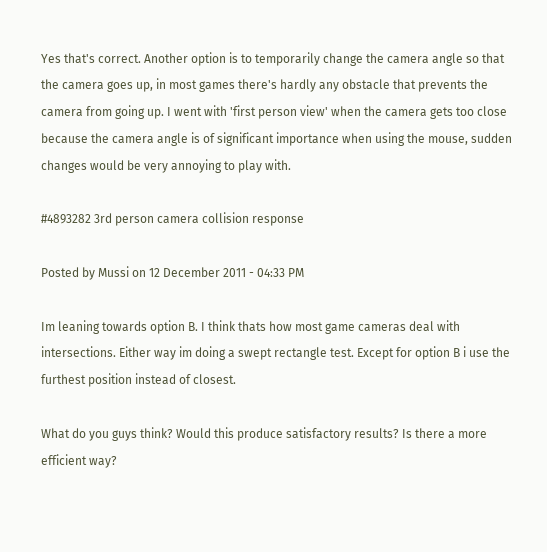Yes that's correct. Another option is to temporarily change the camera angle so that the camera goes up, in most games there's hardly any obstacle that prevents the camera from going up. I went with 'first person view' when the camera gets too close because the camera angle is of significant importance when using the mouse, sudden changes would be very annoying to play with.

#4893282 3rd person camera collision response

Posted by Mussi on 12 December 2011 - 04:33 PM

Im leaning towards option B. I think thats how most game cameras deal with intersections. Either way im doing a swept rectangle test. Except for option B i use the furthest position instead of closest.

What do you guys think? Would this produce satisfactory results? Is there a more efficient way?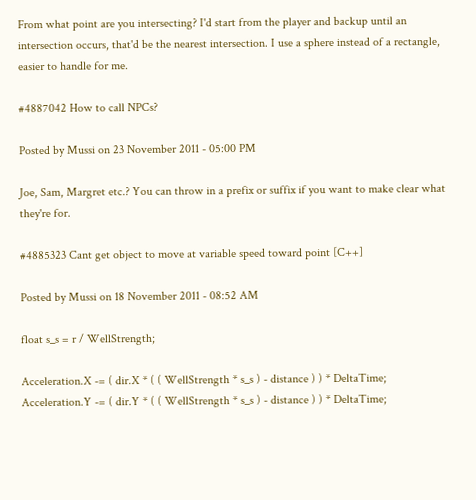From what point are you intersecting? I'd start from the player and backup until an intersection occurs, that'd be the nearest intersection. I use a sphere instead of a rectangle, easier to handle for me.

#4887042 How to call NPCs?

Posted by Mussi on 23 November 2011 - 05:00 PM

Joe, Sam, Margret etc.? You can throw in a prefix or suffix if you want to make clear what they're for.

#4885323 Cant get object to move at variable speed toward point [C++]

Posted by Mussi on 18 November 2011 - 08:52 AM

float s_s = r / WellStrength;

Acceleration.X -= ( dir.X * ( ( WellStrength * s_s ) - distance ) ) * DeltaTime;
Acceleration.Y -= ( dir.Y * ( ( WellStrength * s_s ) - distance ) ) * DeltaTime;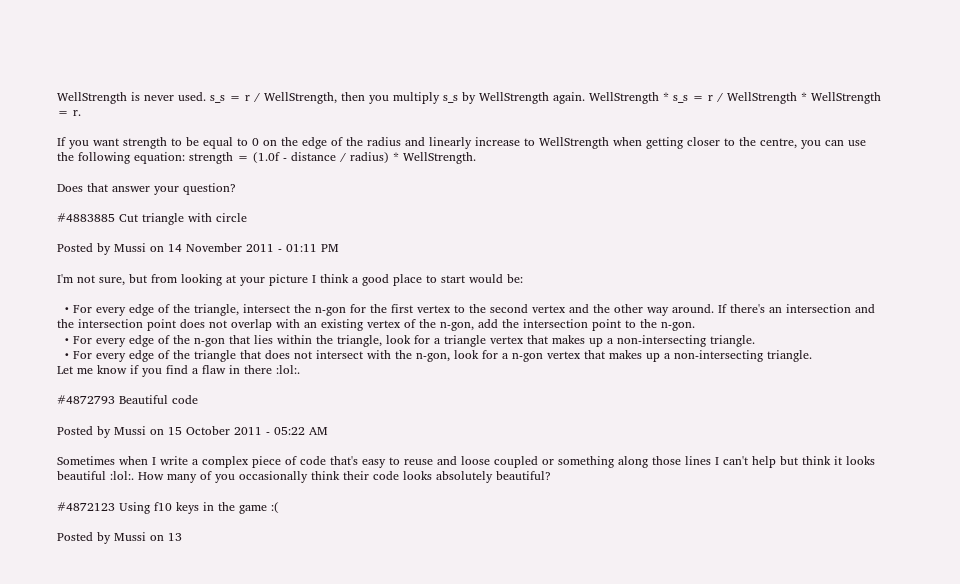WellStrength is never used. s_s = r / WellStrength, then you multiply s_s by WellStrength again. WellStrength * s_s = r / WellStrength * WellStrength = r.

If you want strength to be equal to 0 on the edge of the radius and linearly increase to WellStrength when getting closer to the centre, you can use the following equation: strength = (1.0f - distance / radius) * WellStrength.

Does that answer your question?

#4883885 Cut triangle with circle

Posted by Mussi on 14 November 2011 - 01:11 PM

I'm not sure, but from looking at your picture I think a good place to start would be:

  • For every edge of the triangle, intersect the n-gon for the first vertex to the second vertex and the other way around. If there's an intersection and the intersection point does not overlap with an existing vertex of the n-gon, add the intersection point to the n-gon.
  • For every edge of the n-gon that lies within the triangle, look for a triangle vertex that makes up a non-intersecting triangle.
  • For every edge of the triangle that does not intersect with the n-gon, look for a n-gon vertex that makes up a non-intersecting triangle.
Let me know if you find a flaw in there :lol:.

#4872793 Beautiful code

Posted by Mussi on 15 October 2011 - 05:22 AM

Sometimes when I write a complex piece of code that's easy to reuse and loose coupled or something along those lines I can't help but think it looks beautiful :lol:. How many of you occasionally think their code looks absolutely beautiful?

#4872123 Using f10 keys in the game :(

Posted by Mussi on 13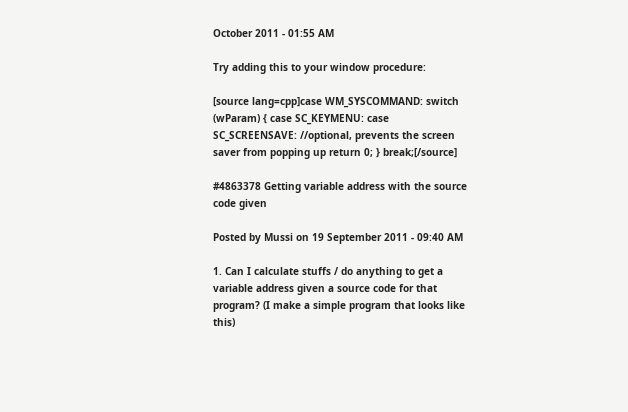October 2011 - 01:55 AM

Try adding this to your window procedure:

[source lang=cpp]case WM_SYSCOMMAND: switch (wParam) { case SC_KEYMENU: case SC_SCREENSAVE: //optional, prevents the screen saver from popping up return 0; } break;[/source]

#4863378 Getting variable address with the source code given

Posted by Mussi on 19 September 2011 - 09:40 AM

1. Can I calculate stuffs / do anything to get a variable address given a source code for that program? (I make a simple program that looks like this)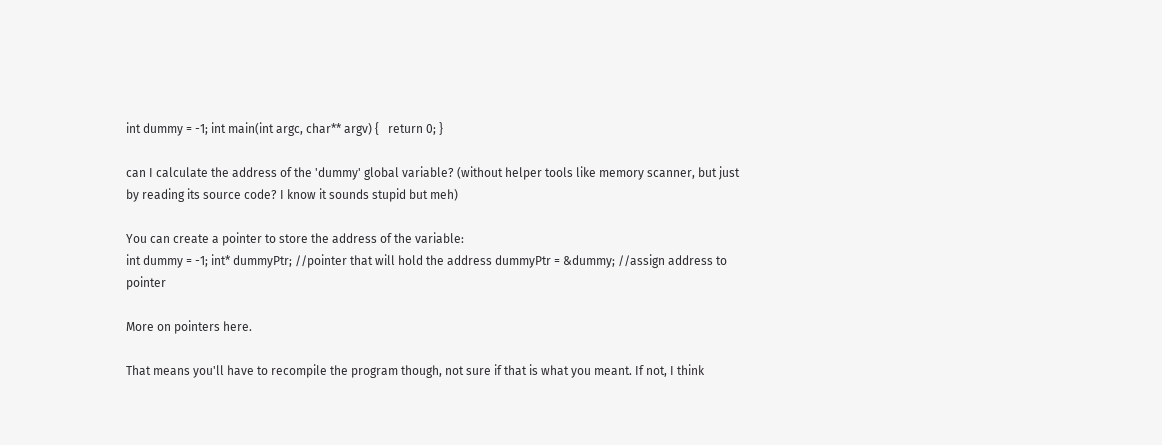int dummy = -1; int main(int argc, char** argv) {   return 0; }

can I calculate the address of the 'dummy' global variable? (without helper tools like memory scanner, but just by reading its source code? I know it sounds stupid but meh)

You can create a pointer to store the address of the variable:
int dummy = -1; int* dummyPtr; //pointer that will hold the address dummyPtr = &dummy; //assign address to pointer

More on pointers here.

That means you'll have to recompile the program though, not sure if that is what you meant. If not, I think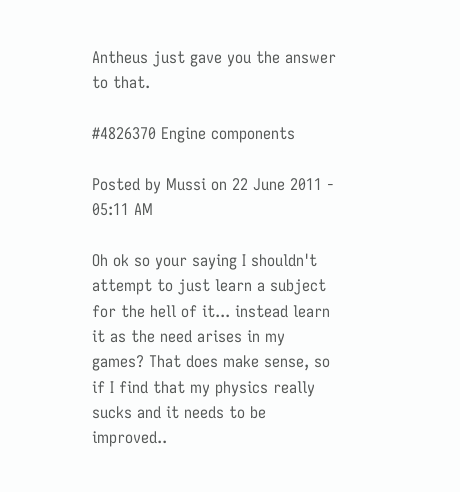Antheus just gave you the answer to that.

#4826370 Engine components

Posted by Mussi on 22 June 2011 - 05:11 AM

Oh ok so your saying I shouldn't attempt to just learn a subject for the hell of it... instead learn it as the need arises in my games? That does make sense, so if I find that my physics really sucks and it needs to be improved..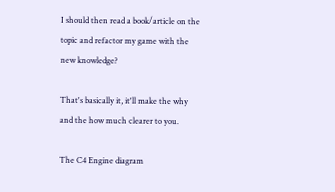I should then read a book/article on the topic and refactor my game with the new knowledge?

That's basically it, it'll make the why and the how much clearer to you.

The C4 Engine diagram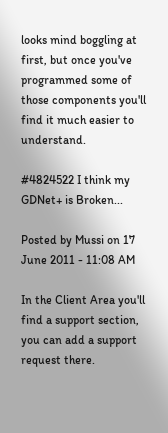looks mind boggling at first, but once you've programmed some of those components you'll find it much easier to understand.

#4824522 I think my GDNet+ is Broken...

Posted by Mussi on 17 June 2011 - 11:08 AM

In the Client Area you'll find a support section, you can add a support request there.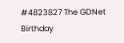#4823827 The GDNet Birthday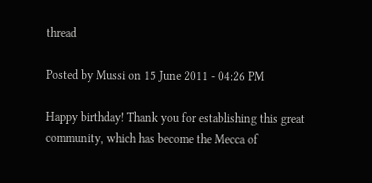thread

Posted by Mussi on 15 June 2011 - 04:26 PM

Happy birthday! Thank you for establishing this great community, which has become the Mecca of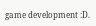game development :D.